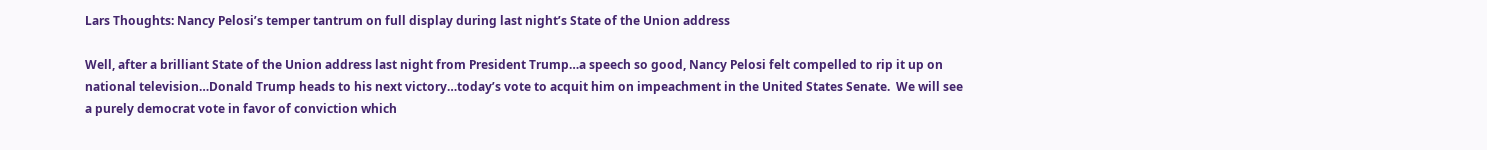Lars Thoughts: Nancy Pelosi’s temper tantrum on full display during last night’s State of the Union address

Well, after a brilliant State of the Union address last night from President Trump…a speech so good, Nancy Pelosi felt compelled to rip it up on national television…Donald Trump heads to his next victory…today’s vote to acquit him on impeachment in the United States Senate.  We will see a purely democrat vote in favor of conviction which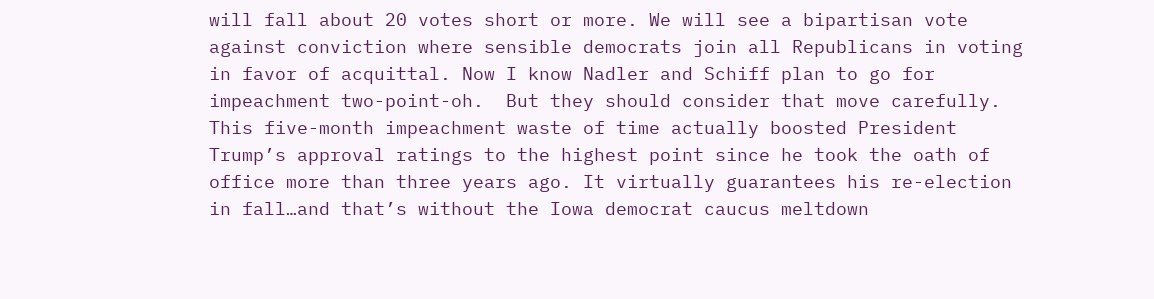will fall about 20 votes short or more. We will see a bipartisan vote against conviction where sensible democrats join all Republicans in voting in favor of acquittal. Now I know Nadler and Schiff plan to go for impeachment two-point-oh.  But they should consider that move carefully. This five-month impeachment waste of time actually boosted President Trump’s approval ratings to the highest point since he took the oath of office more than three years ago. It virtually guarantees his re-election in fall…and that’s without the Iowa democrat caucus meltdown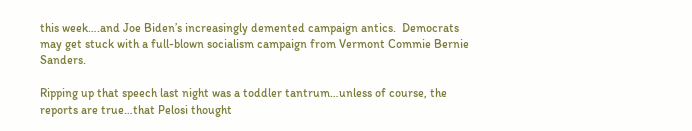this week….and Joe Biden’s increasingly demented campaign antics.  Democrats may get stuck with a full-blown socialism campaign from Vermont Commie Bernie Sanders.

Ripping up that speech last night was a toddler tantrum…unless of course, the reports are true…that Pelosi thought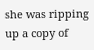she was ripping up a copy of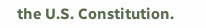the U.S. Constitution.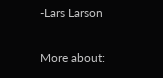-Lars Larson

More about: